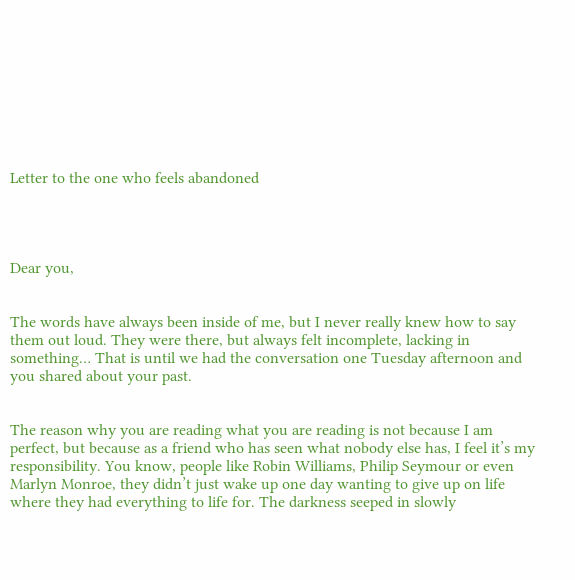Letter to the one who feels abandoned




Dear you,


The words have always been inside of me, but I never really knew how to say them out loud. They were there, but always felt incomplete, lacking in something… That is until we had the conversation one Tuesday afternoon and you shared about your past.


The reason why you are reading what you are reading is not because I am perfect, but because as a friend who has seen what nobody else has, I feel it’s my responsibility. You know, people like Robin Williams, Philip Seymour or even Marlyn Monroe, they didn’t just wake up one day wanting to give up on life where they had everything to life for. The darkness seeped in slowly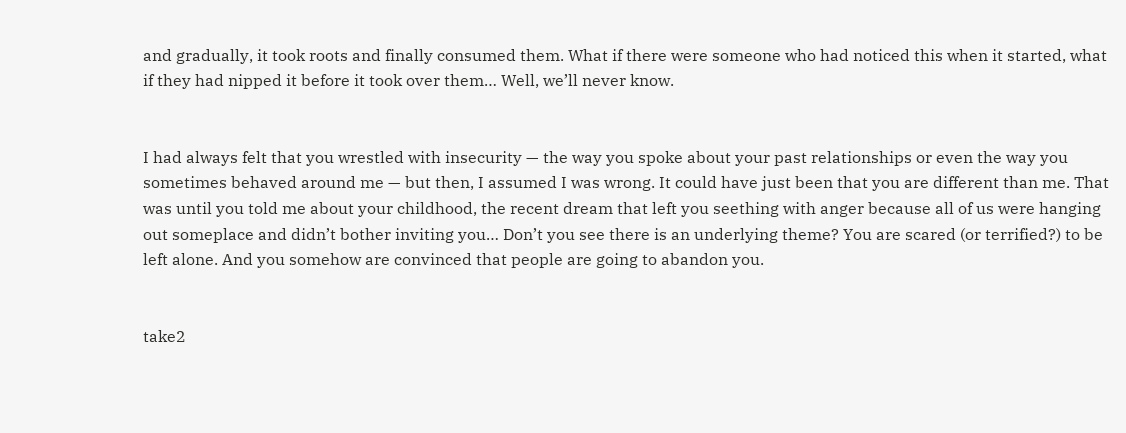and gradually, it took roots and finally consumed them. What if there were someone who had noticed this when it started, what if they had nipped it before it took over them… Well, we’ll never know.


I had always felt that you wrestled with insecurity — the way you spoke about your past relationships or even the way you sometimes behaved around me — but then, I assumed I was wrong. It could have just been that you are different than me. That was until you told me about your childhood, the recent dream that left you seething with anger because all of us were hanging out someplace and didn’t bother inviting you… Don’t you see there is an underlying theme? You are scared (or terrified?) to be left alone. And you somehow are convinced that people are going to abandon you.


take2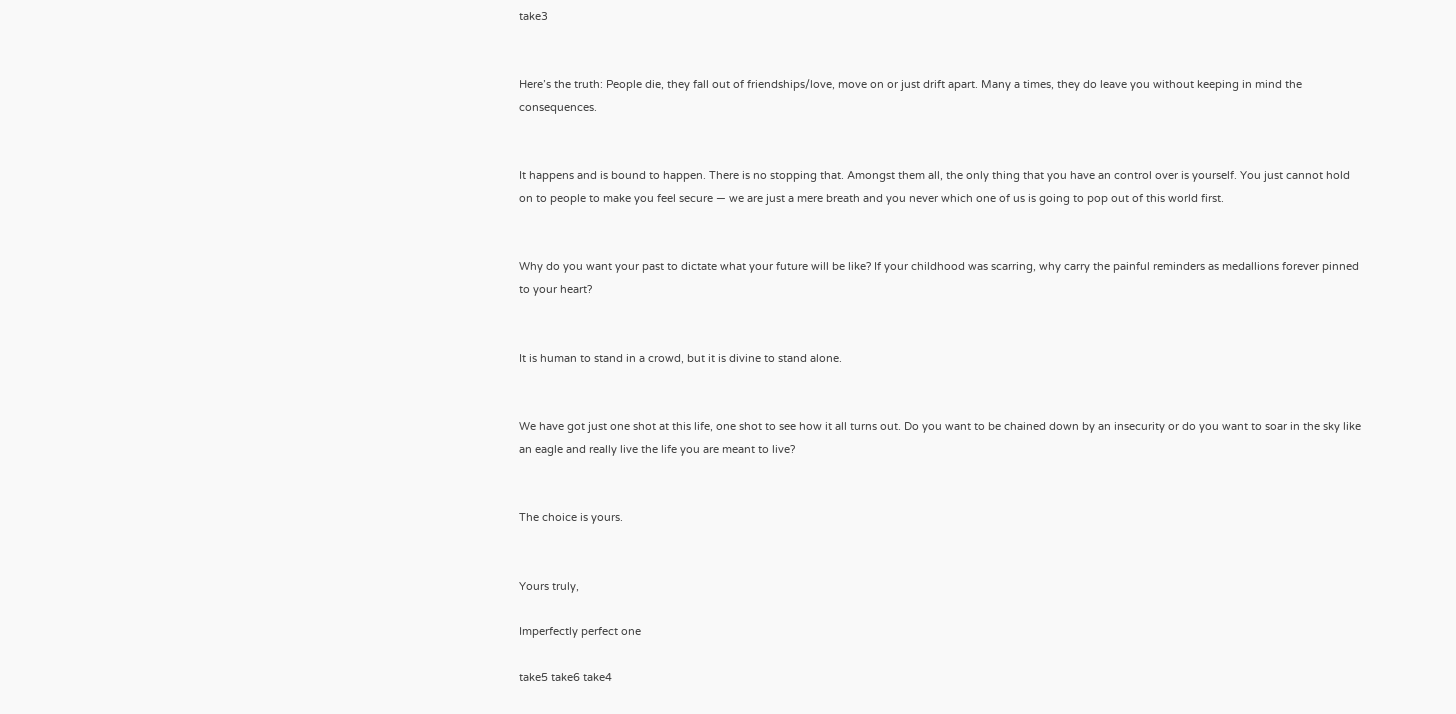take3


Here’s the truth: People die, they fall out of friendships/love, move on or just drift apart. Many a times, they do leave you without keeping in mind the consequences.


It happens and is bound to happen. There is no stopping that. Amongst them all, the only thing that you have an control over is yourself. You just cannot hold on to people to make you feel secure — we are just a mere breath and you never which one of us is going to pop out of this world first.


Why do you want your past to dictate what your future will be like? If your childhood was scarring, why carry the painful reminders as medallions forever pinned to your heart?


It is human to stand in a crowd, but it is divine to stand alone.


We have got just one shot at this life, one shot to see how it all turns out. Do you want to be chained down by an insecurity or do you want to soar in the sky like an eagle and really live the life you are meant to live?


The choice is yours.


Yours truly,

Imperfectly perfect one

take5 take6 take4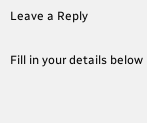Leave a Reply

Fill in your details below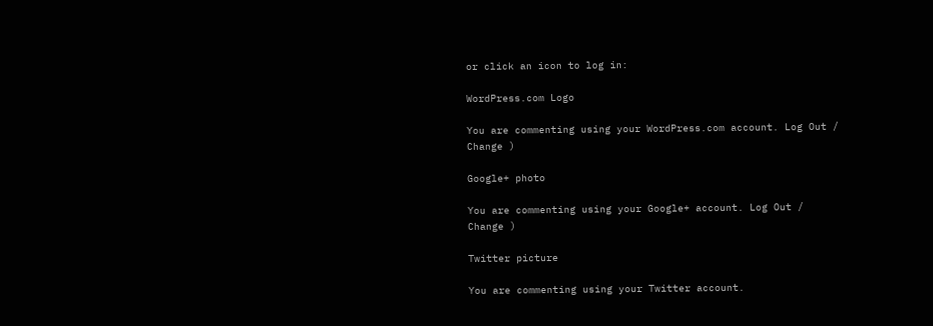or click an icon to log in:

WordPress.com Logo

You are commenting using your WordPress.com account. Log Out /  Change )

Google+ photo

You are commenting using your Google+ account. Log Out /  Change )

Twitter picture

You are commenting using your Twitter account.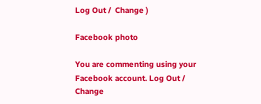Log Out /  Change )

Facebook photo

You are commenting using your Facebook account. Log Out /  Change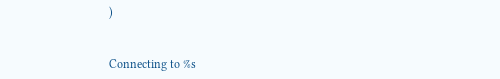)


Connecting to %s